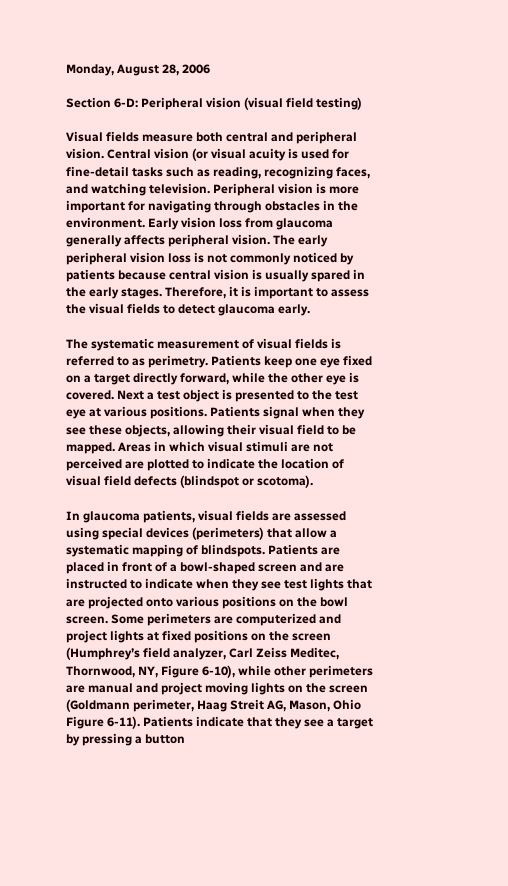Monday, August 28, 2006

Section 6-D: Peripheral vision (visual field testing)

Visual fields measure both central and peripheral vision. Central vision (or visual acuity is used for fine-detail tasks such as reading, recognizing faces, and watching television. Peripheral vision is more important for navigating through obstacles in the environment. Early vision loss from glaucoma generally affects peripheral vision. The early peripheral vision loss is not commonly noticed by patients because central vision is usually spared in the early stages. Therefore, it is important to assess the visual fields to detect glaucoma early.

The systematic measurement of visual fields is referred to as perimetry. Patients keep one eye fixed on a target directly forward, while the other eye is covered. Next a test object is presented to the test eye at various positions. Patients signal when they see these objects, allowing their visual field to be mapped. Areas in which visual stimuli are not perceived are plotted to indicate the location of visual field defects (blindspot or scotoma).

In glaucoma patients, visual fields are assessed using special devices (perimeters) that allow a systematic mapping of blindspots. Patients are placed in front of a bowl-shaped screen and are instructed to indicate when they see test lights that are projected onto various positions on the bowl screen. Some perimeters are computerized and project lights at fixed positions on the screen (Humphrey’s field analyzer, Carl Zeiss Meditec, Thornwood, NY, Figure 6-10), while other perimeters are manual and project moving lights on the screen (Goldmann perimeter, Haag Streit AG, Mason, Ohio Figure 6-11). Patients indicate that they see a target by pressing a button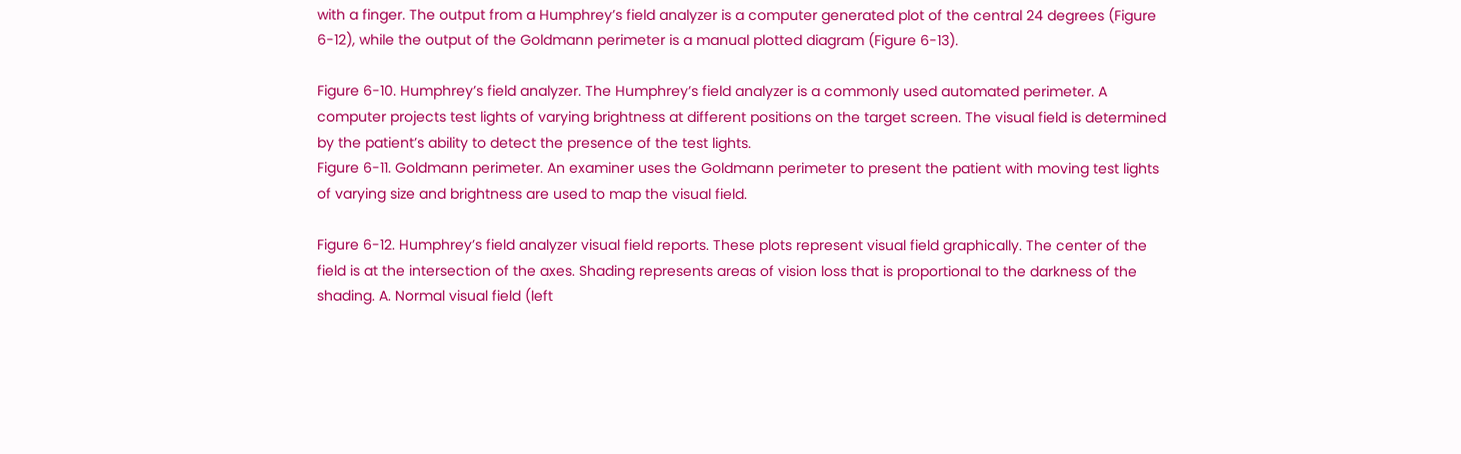with a finger. The output from a Humphrey’s field analyzer is a computer generated plot of the central 24 degrees (Figure 6-12), while the output of the Goldmann perimeter is a manual plotted diagram (Figure 6-13).

Figure 6-10. Humphrey’s field analyzer. The Humphrey’s field analyzer is a commonly used automated perimeter. A computer projects test lights of varying brightness at different positions on the target screen. The visual field is determined by the patient’s ability to detect the presence of the test lights.
Figure 6-11. Goldmann perimeter. An examiner uses the Goldmann perimeter to present the patient with moving test lights of varying size and brightness are used to map the visual field.

Figure 6-12. Humphrey’s field analyzer visual field reports. These plots represent visual field graphically. The center of the field is at the intersection of the axes. Shading represents areas of vision loss that is proportional to the darkness of the shading. A. Normal visual field (left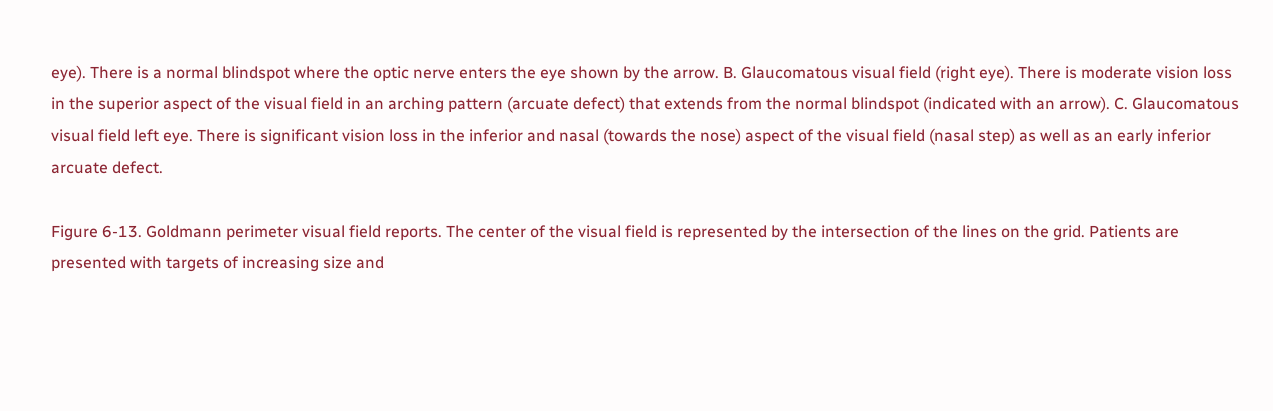eye). There is a normal blindspot where the optic nerve enters the eye shown by the arrow. B. Glaucomatous visual field (right eye). There is moderate vision loss in the superior aspect of the visual field in an arching pattern (arcuate defect) that extends from the normal blindspot (indicated with an arrow). C. Glaucomatous visual field left eye. There is significant vision loss in the inferior and nasal (towards the nose) aspect of the visual field (nasal step) as well as an early inferior arcuate defect.

Figure 6-13. Goldmann perimeter visual field reports. The center of the visual field is represented by the intersection of the lines on the grid. Patients are presented with targets of increasing size and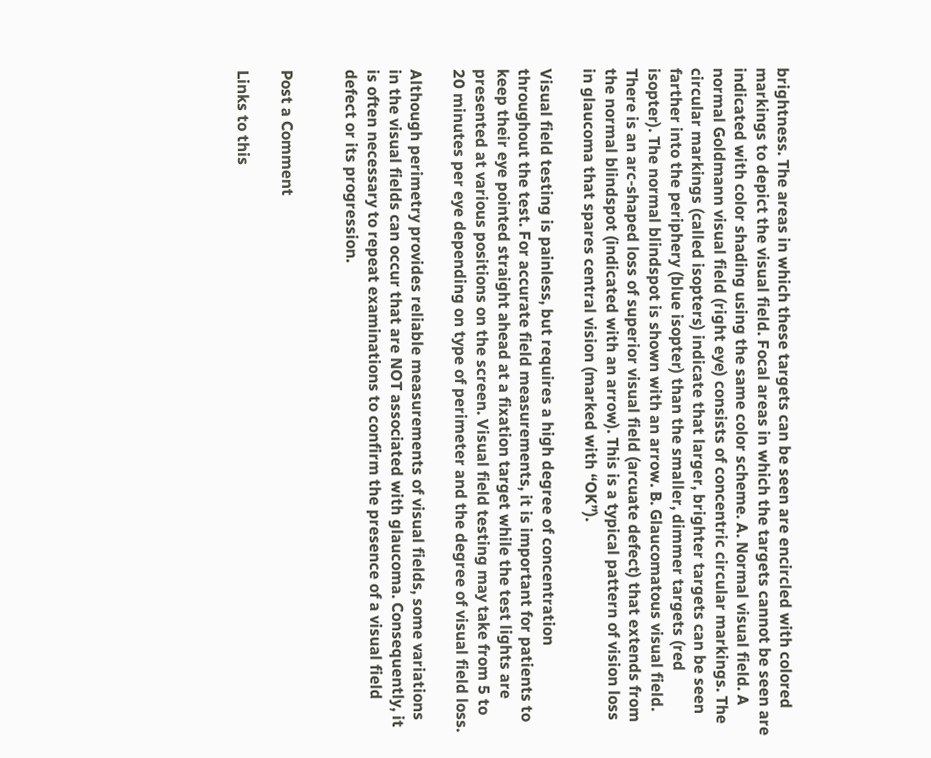brightness. The areas in which these targets can be seen are encircled with colored markings to depict the visual field. Focal areas in which the targets cannot be seen are indicated with color shading using the same color scheme. A. Normal visual field. A normal Goldmann visual field (right eye) consists of concentric circular markings. The circular markings (called isopters) indicate that larger, brighter targets can be seen farther into the periphery (blue isopter) than the smaller, dimmer targets (red isopter). The normal blindspot is shown with an arrow. B. Glaucomatous visual field. There is an arc-shaped loss of superior visual field (arcuate defect) that extends from the normal blindspot (indicated with an arrow). This is a typical pattern of vision loss in glaucoma that spares central vision (marked with “OK”).

Visual field testing is painless, but requires a high degree of concentration throughout the test. For accurate field measurements, it is important for patients to keep their eye pointed straight ahead at a fixation target while the test lights are presented at various positions on the screen. Visual field testing may take from 5 to 20 minutes per eye depending on type of perimeter and the degree of visual field loss.

Although perimetry provides reliable measurements of visual fields, some variations in the visual fields can occur that are NOT associated with glaucoma. Consequently, it is often necessary to repeat examinations to confirm the presence of a visual field defect or its progression.


Post a Comment

Links to this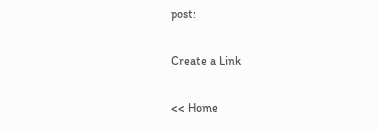post:

Create a Link

<< Home